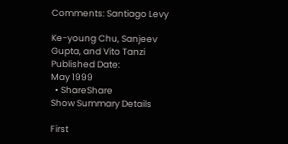Comments: Santiago Levy

Ke-young Chu, Sanjeev Gupta, and Vito Tanzi
Published Date:
May 1999
  • ShareShare
Show Summary Details

First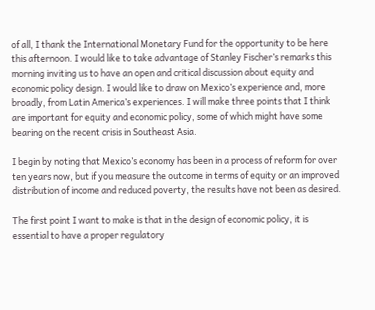of all, I thank the International Monetary Fund for the opportunity to be here this afternoon. I would like to take advantage of Stanley Fischer’s remarks this morning inviting us to have an open and critical discussion about equity and economic policy design. I would like to draw on Mexico’s experience and, more broadly, from Latin America’s experiences. I will make three points that I think are important for equity and economic policy, some of which might have some bearing on the recent crisis in Southeast Asia.

I begin by noting that Mexico’s economy has been in a process of reform for over ten years now, but if you measure the outcome in terms of equity or an improved distribution of income and reduced poverty, the results have not been as desired.

The first point I want to make is that in the design of economic policy, it is essential to have a proper regulatory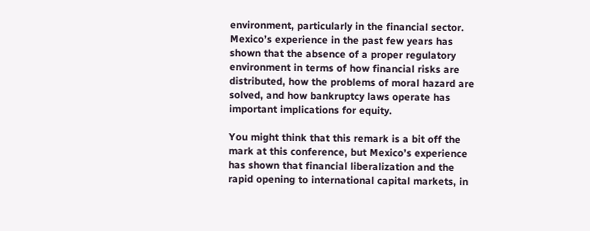environment, particularly in the financial sector. Mexico’s experience in the past few years has shown that the absence of a proper regulatory environment in terms of how financial risks are distributed, how the problems of moral hazard are solved, and how bankruptcy laws operate has important implications for equity.

You might think that this remark is a bit off the mark at this conference, but Mexico’s experience has shown that financial liberalization and the rapid opening to international capital markets, in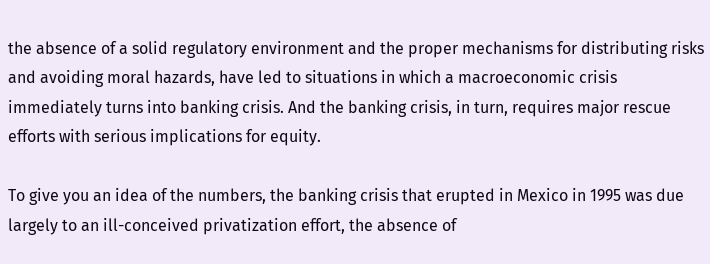the absence of a solid regulatory environment and the proper mechanisms for distributing risks and avoiding moral hazards, have led to situations in which a macroeconomic crisis immediately turns into banking crisis. And the banking crisis, in turn, requires major rescue efforts with serious implications for equity.

To give you an idea of the numbers, the banking crisis that erupted in Mexico in 1995 was due largely to an ill-conceived privatization effort, the absence of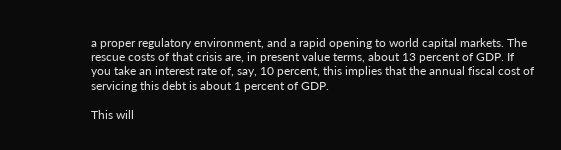a proper regulatory environment, and a rapid opening to world capital markets. The rescue costs of that crisis are, in present value terms, about 13 percent of GDP. If you take an interest rate of, say, 10 percent, this implies that the annual fiscal cost of servicing this debt is about 1 percent of GDP.

This will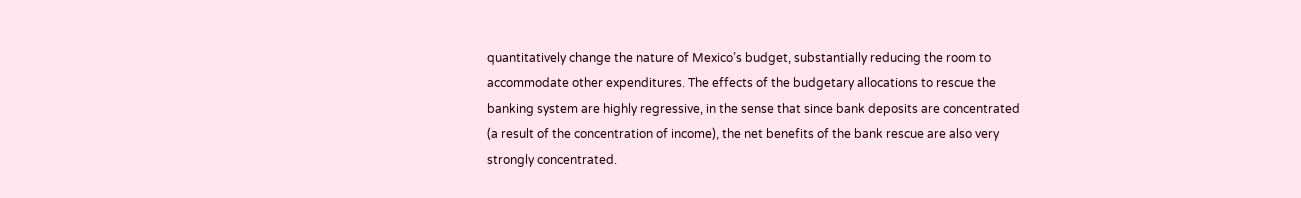quantitatively change the nature of Mexico’s budget, substantially reducing the room to accommodate other expenditures. The effects of the budgetary allocations to rescue the banking system are highly regressive, in the sense that since bank deposits are concentrated (a result of the concentration of income), the net benefits of the bank rescue are also very strongly concentrated.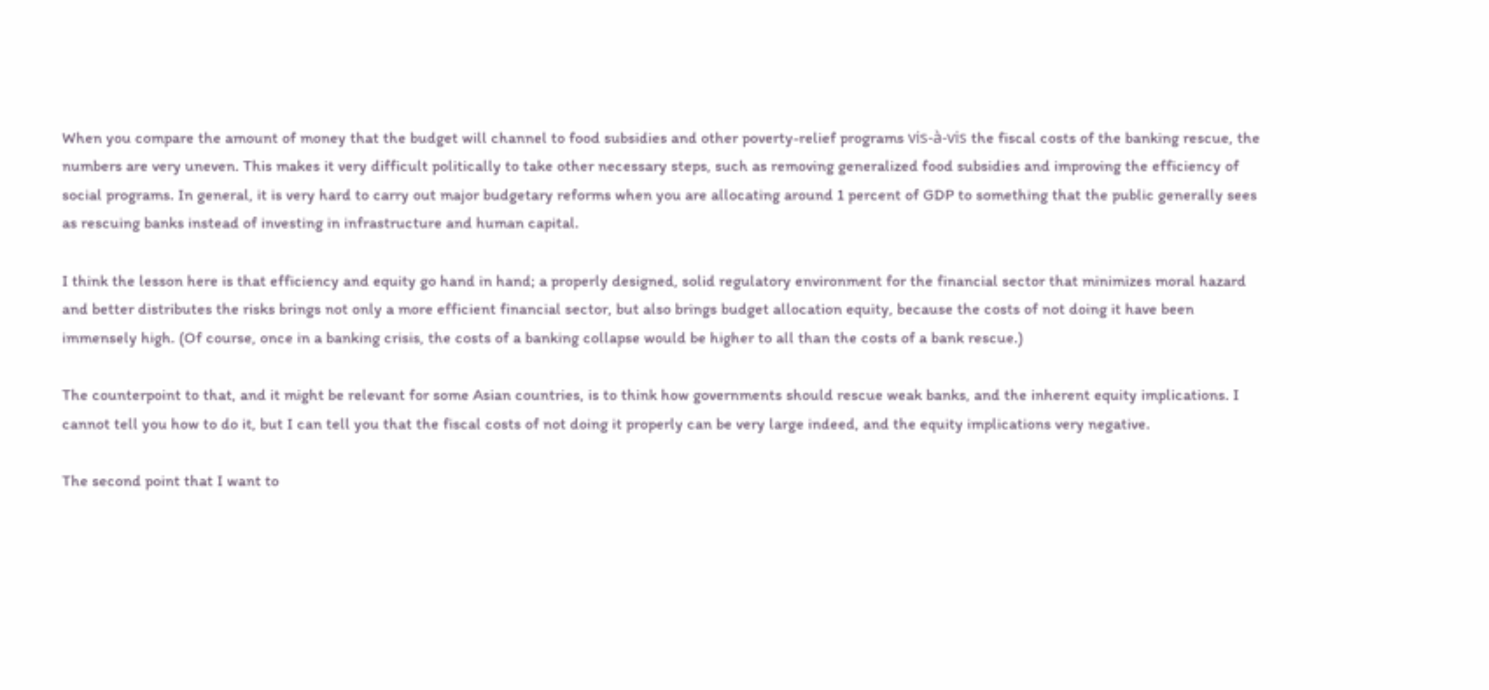When you compare the amount of money that the budget will channel to food subsidies and other poverty-relief programs vis-à-vis the fiscal costs of the banking rescue, the numbers are very uneven. This makes it very difficult politically to take other necessary steps, such as removing generalized food subsidies and improving the efficiency of social programs. In general, it is very hard to carry out major budgetary reforms when you are allocating around 1 percent of GDP to something that the public generally sees as rescuing banks instead of investing in infrastructure and human capital.

I think the lesson here is that efficiency and equity go hand in hand; a properly designed, solid regulatory environment for the financial sector that minimizes moral hazard and better distributes the risks brings not only a more efficient financial sector, but also brings budget allocation equity, because the costs of not doing it have been immensely high. (Of course, once in a banking crisis, the costs of a banking collapse would be higher to all than the costs of a bank rescue.)

The counterpoint to that, and it might be relevant for some Asian countries, is to think how governments should rescue weak banks, and the inherent equity implications. I cannot tell you how to do it, but I can tell you that the fiscal costs of not doing it properly can be very large indeed, and the equity implications very negative.

The second point that I want to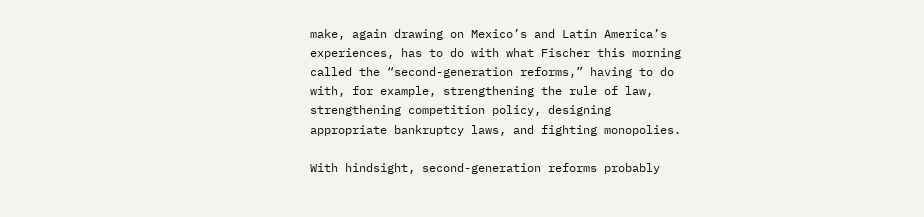make, again drawing on Mexico’s and Latin America’s experiences, has to do with what Fischer this morning called the “second-generation reforms,” having to do with, for example, strengthening the rule of law, strengthening competition policy, designing appropriate bankruptcy laws, and fighting monopolies.

With hindsight, second-generation reforms probably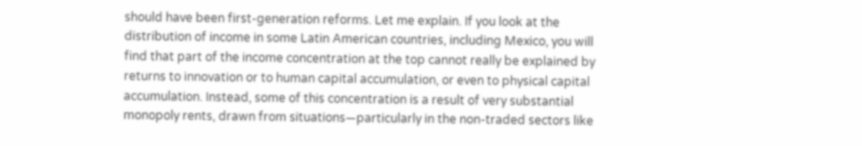should have been first-generation reforms. Let me explain. If you look at the distribution of income in some Latin American countries, including Mexico, you will find that part of the income concentration at the top cannot really be explained by returns to innovation or to human capital accumulation, or even to physical capital accumulation. Instead, some of this concentration is a result of very substantial monopoly rents, drawn from situations—particularly in the non-traded sectors like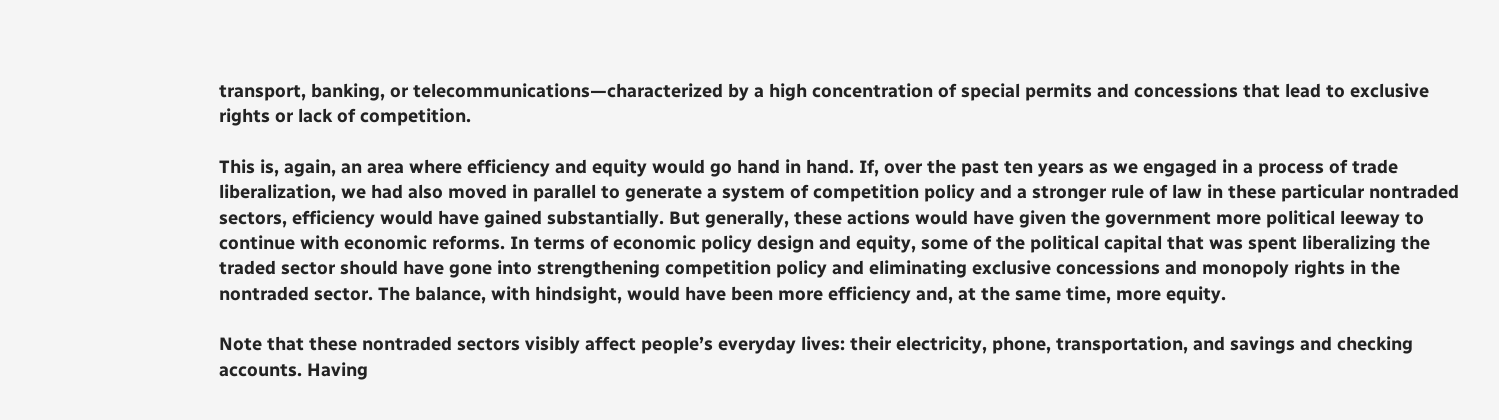transport, banking, or telecommunications—characterized by a high concentration of special permits and concessions that lead to exclusive rights or lack of competition.

This is, again, an area where efficiency and equity would go hand in hand. If, over the past ten years as we engaged in a process of trade liberalization, we had also moved in parallel to generate a system of competition policy and a stronger rule of law in these particular nontraded sectors, efficiency would have gained substantially. But generally, these actions would have given the government more political leeway to continue with economic reforms. In terms of economic policy design and equity, some of the political capital that was spent liberalizing the traded sector should have gone into strengthening competition policy and eliminating exclusive concessions and monopoly rights in the nontraded sector. The balance, with hindsight, would have been more efficiency and, at the same time, more equity.

Note that these nontraded sectors visibly affect people’s everyday lives: their electricity, phone, transportation, and savings and checking accounts. Having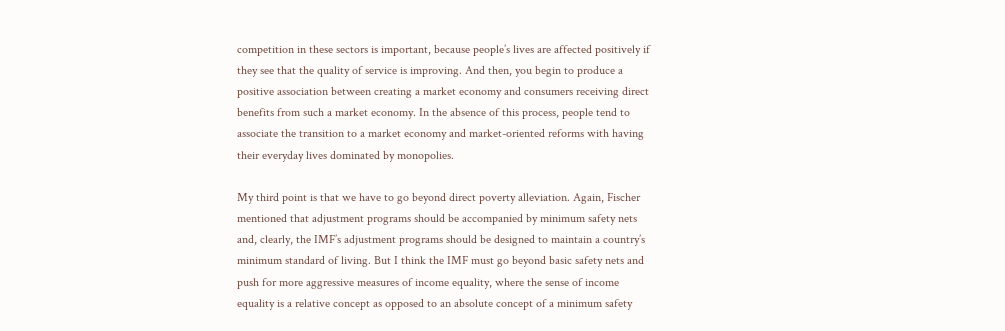competition in these sectors is important, because people’s lives are affected positively if they see that the quality of service is improving. And then, you begin to produce a positive association between creating a market economy and consumers receiving direct benefits from such a market economy. In the absence of this process, people tend to associate the transition to a market economy and market-oriented reforms with having their everyday lives dominated by monopolies.

My third point is that we have to go beyond direct poverty alleviation. Again, Fischer mentioned that adjustment programs should be accompanied by minimum safety nets and, clearly, the IMF’s adjustment programs should be designed to maintain a country’s minimum standard of living. But I think the IMF must go beyond basic safety nets and push for more aggressive measures of income equality, where the sense of income equality is a relative concept as opposed to an absolute concept of a minimum safety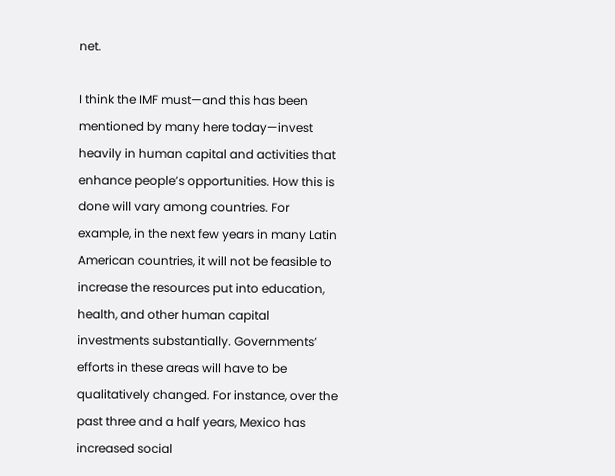net.

I think the IMF must—and this has been mentioned by many here today—invest heavily in human capital and activities that enhance people’s opportunities. How this is done will vary among countries. For example, in the next few years in many Latin American countries, it will not be feasible to increase the resources put into education, health, and other human capital investments substantially. Governments’ efforts in these areas will have to be qualitatively changed. For instance, over the past three and a half years, Mexico has increased social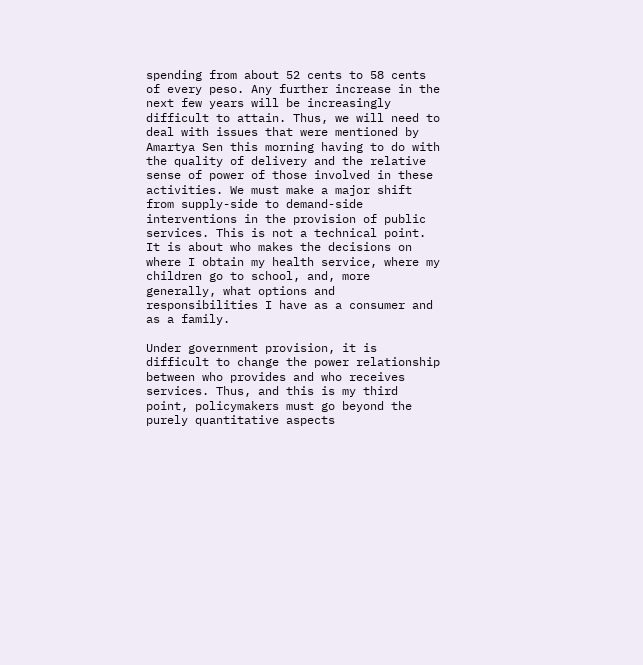spending from about 52 cents to 58 cents of every peso. Any further increase in the next few years will be increasingly difficult to attain. Thus, we will need to deal with issues that were mentioned by Amartya Sen this morning having to do with the quality of delivery and the relative sense of power of those involved in these activities. We must make a major shift from supply-side to demand-side interventions in the provision of public services. This is not a technical point. It is about who makes the decisions on where I obtain my health service, where my children go to school, and, more generally, what options and responsibilities I have as a consumer and as a family.

Under government provision, it is difficult to change the power relationship between who provides and who receives services. Thus, and this is my third point, policymakers must go beyond the purely quantitative aspects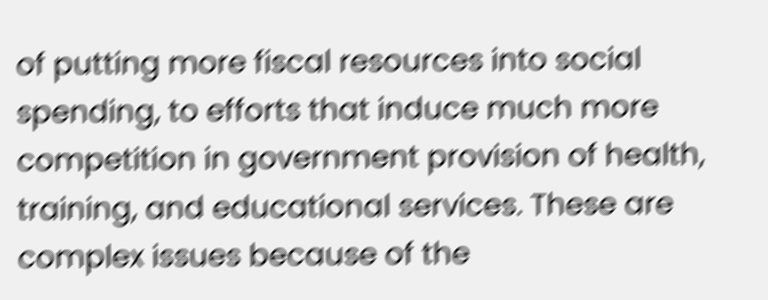of putting more fiscal resources into social spending, to efforts that induce much more competition in government provision of health, training, and educational services. These are complex issues because of the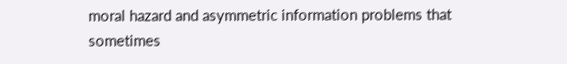moral hazard and asymmetric information problems that sometimes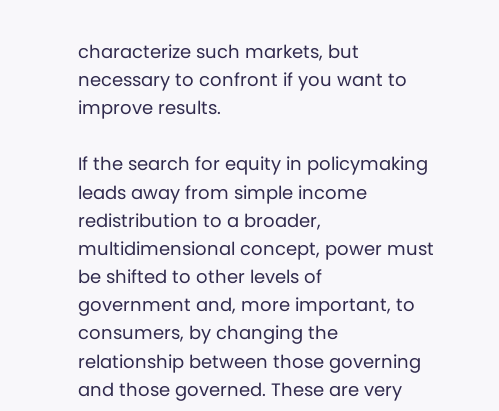characterize such markets, but necessary to confront if you want to improve results.

If the search for equity in policymaking leads away from simple income redistribution to a broader, multidimensional concept, power must be shifted to other levels of government and, more important, to consumers, by changing the relationship between those governing and those governed. These are very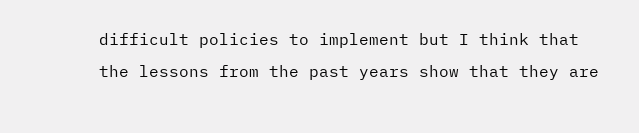difficult policies to implement but I think that the lessons from the past years show that they are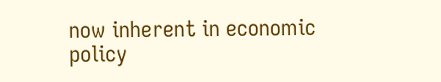now inherent in economic policy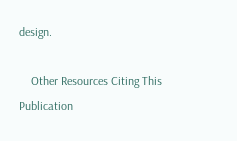design.

    Other Resources Citing This Publication